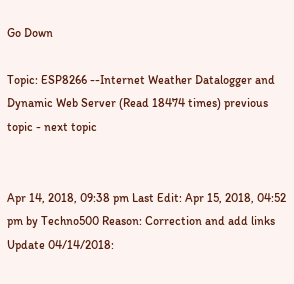Go Down

Topic: ESP8266 --Internet Weather Datalogger and Dynamic Web Server (Read 18474 times) previous topic - next topic


Apr 14, 2018, 09:38 pm Last Edit: Apr 15, 2018, 04:52 pm by Techno500 Reason: Correction and add links
Update 04/14/2018: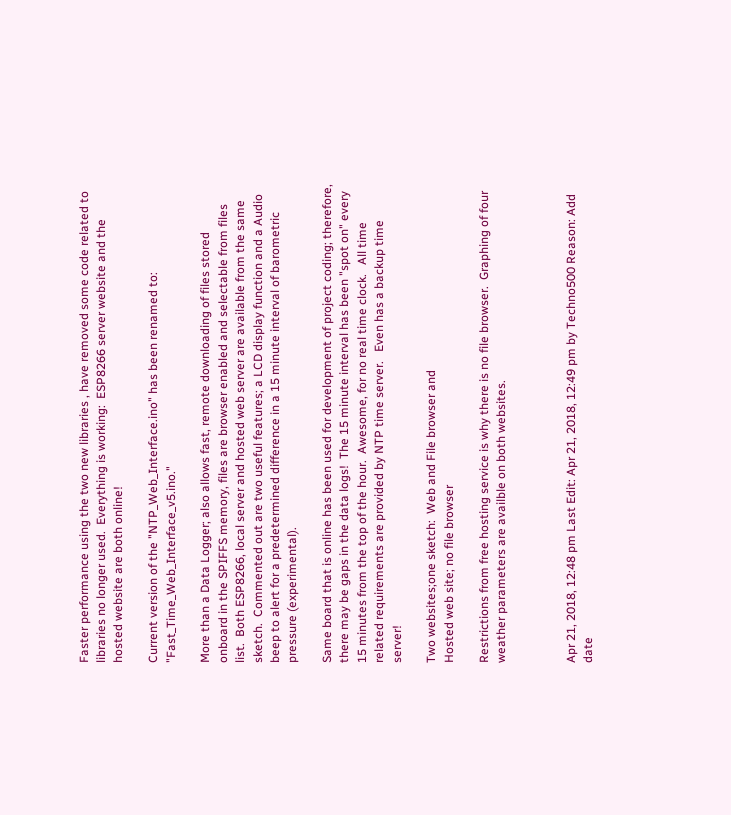Faster performance using the two new libraries , have removed some code related to libraries no longer used.  Everything is working:  ESP8266 server website and the hosted website are both online!

Current version of the "NTP_Web_Interface.ino" has been renamed to:  "Fast_Time_Web_Interface_v5.ino."

More than a Data Logger; also allows fast, remote downloading of files stored onboard in the SPIFFS memory, files are browser enabled and selectable from files list.  Both ESP8266, local server and hosted web server are available from the same sketch.  Commented out are two useful features; a LCD display function and a Audio beep to alert for a predetermined difference in a 15 minute interval of barometric pressure (experimental).

Same board that is online has been used for development of project coding; therefore, there may be gaps in the data logs!  The 15 minute interval has been "spot on" every 15 minutes from the top of the hour.  Awesome, for no real time clock.   All time related requirements are provided by NTP time server.   Even has a backup time server!

Two websites;one sketch:  Web and File browser and
Hosted web site; no file browser

Restrictions from free hosting service is why there is no file browser.  Graphing of four weather parameters are availble on both websites.



Apr 21, 2018, 12:48 pm Last Edit: Apr 21, 2018, 12:49 pm by Techno500 Reason: Add date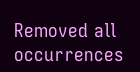Removed all occurrences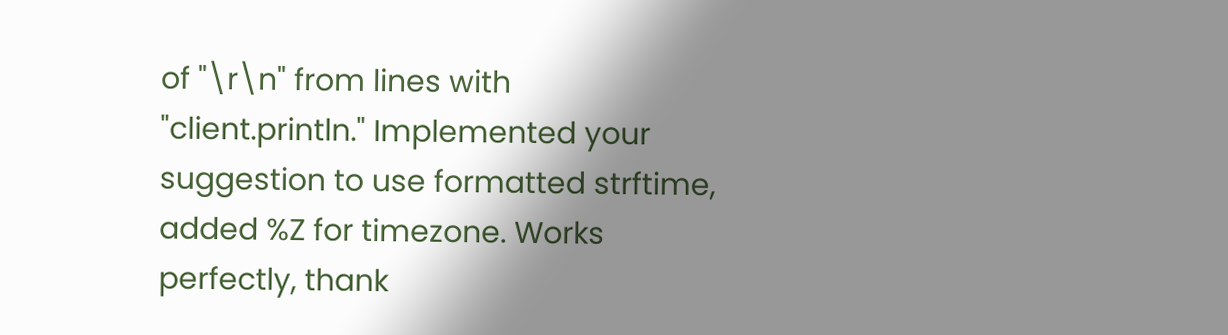of "\r\n" from lines with "client.println." Implemented your suggestion to use formatted strftime, added %Z for timezone. Works perfectly, thank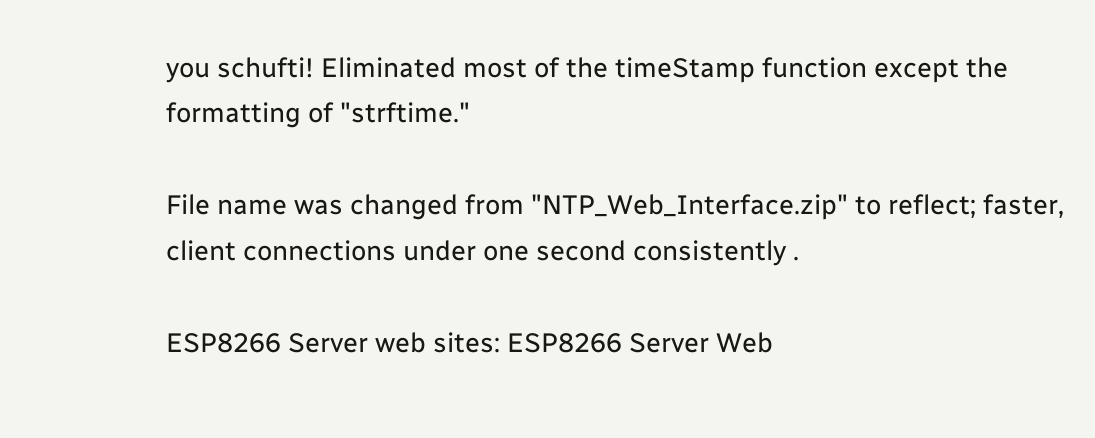you schufti! Eliminated most of the timeStamp function except the formatting of "strftime."

File name was changed from "NTP_Web_Interface.zip" to reflect; faster, client connections under one second consistently .

ESP8266 Server web sites: ESP8266 Server Web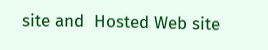site and  Hosted Web site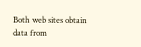Both web sites obtain data from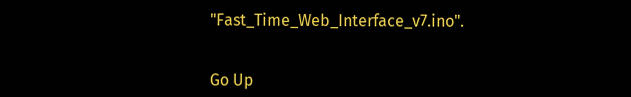"Fast_Time_Web_Interface_v7.ino".


Go Up